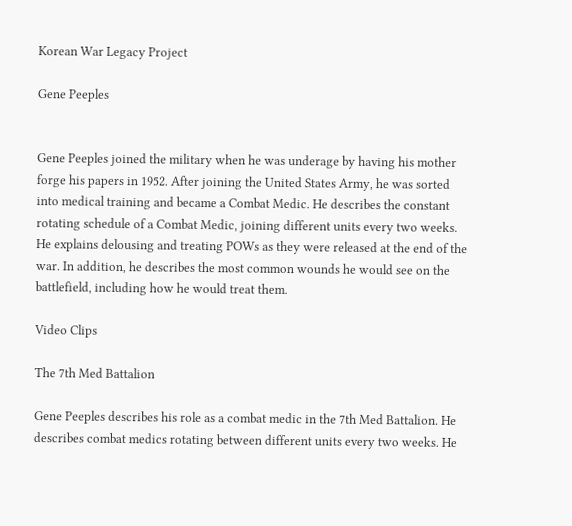Korean War Legacy Project

Gene Peeples


Gene Peeples joined the military when he was underage by having his mother forge his papers in 1952. After joining the United States Army, he was sorted into medical training and became a Combat Medic. He describes the constant rotating schedule of a Combat Medic, joining different units every two weeks. He explains delousing and treating POWs as they were released at the end of the war. In addition, he describes the most common wounds he would see on the battlefield, including how he would treat them.

Video Clips

The 7th Med Battalion

Gene Peeples describes his role as a combat medic in the 7th Med Battalion. He describes combat medics rotating between different units every two weeks. He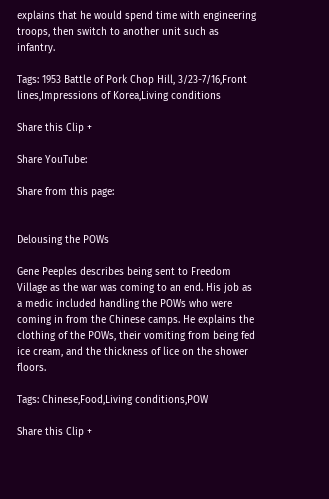explains that he would spend time with engineering troops, then switch to another unit such as infantry.

Tags: 1953 Battle of Pork Chop Hill, 3/23-7/16,Front lines,Impressions of Korea,Living conditions

Share this Clip +

Share YouTube:

Share from this page:


Delousing the POWs

Gene Peeples describes being sent to Freedom Village as the war was coming to an end. His job as a medic included handling the POWs who were coming in from the Chinese camps. He explains the clothing of the POWs, their vomiting from being fed ice cream, and the thickness of lice on the shower floors.

Tags: Chinese,Food,Living conditions,POW

Share this Clip +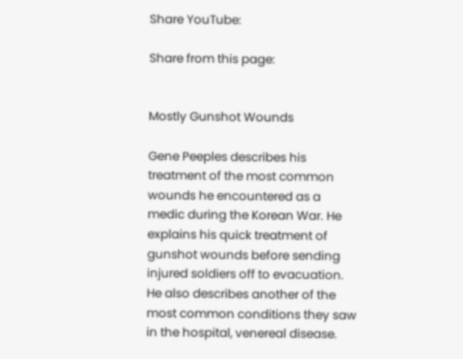Share YouTube:

Share from this page:


Mostly Gunshot Wounds

Gene Peeples describes his treatment of the most common wounds he encountered as a medic during the Korean War. He explains his quick treatment of gunshot wounds before sending injured soldiers off to evacuation. He also describes another of the most common conditions they saw in the hospital, venereal disease.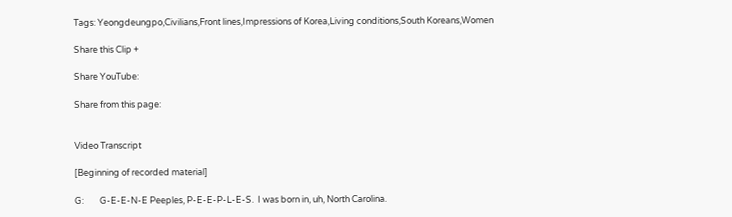Tags: Yeongdeungpo,Civilians,Front lines,Impressions of Korea,Living conditions,South Koreans,Women

Share this Clip +

Share YouTube:

Share from this page:


Video Transcript

[Beginning of recorded material]

G:        G-E-E-N-E Peeples, P-E-E-P-L-E-S.  I was born in, uh, North Carolina.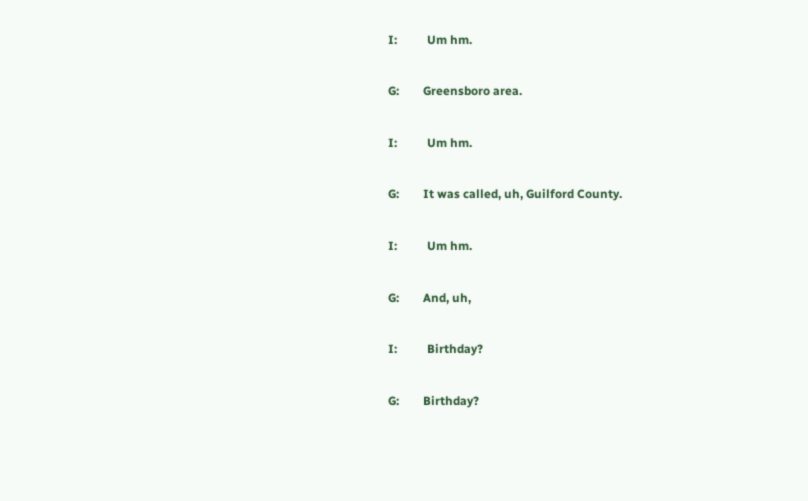I:          Um hm.

G:        Greensboro area.

I:          Um hm.

G:        It was called, uh, Guilford County.

I:          Um hm.

G:        And, uh,

I:          Birthday?

G:        Birthday?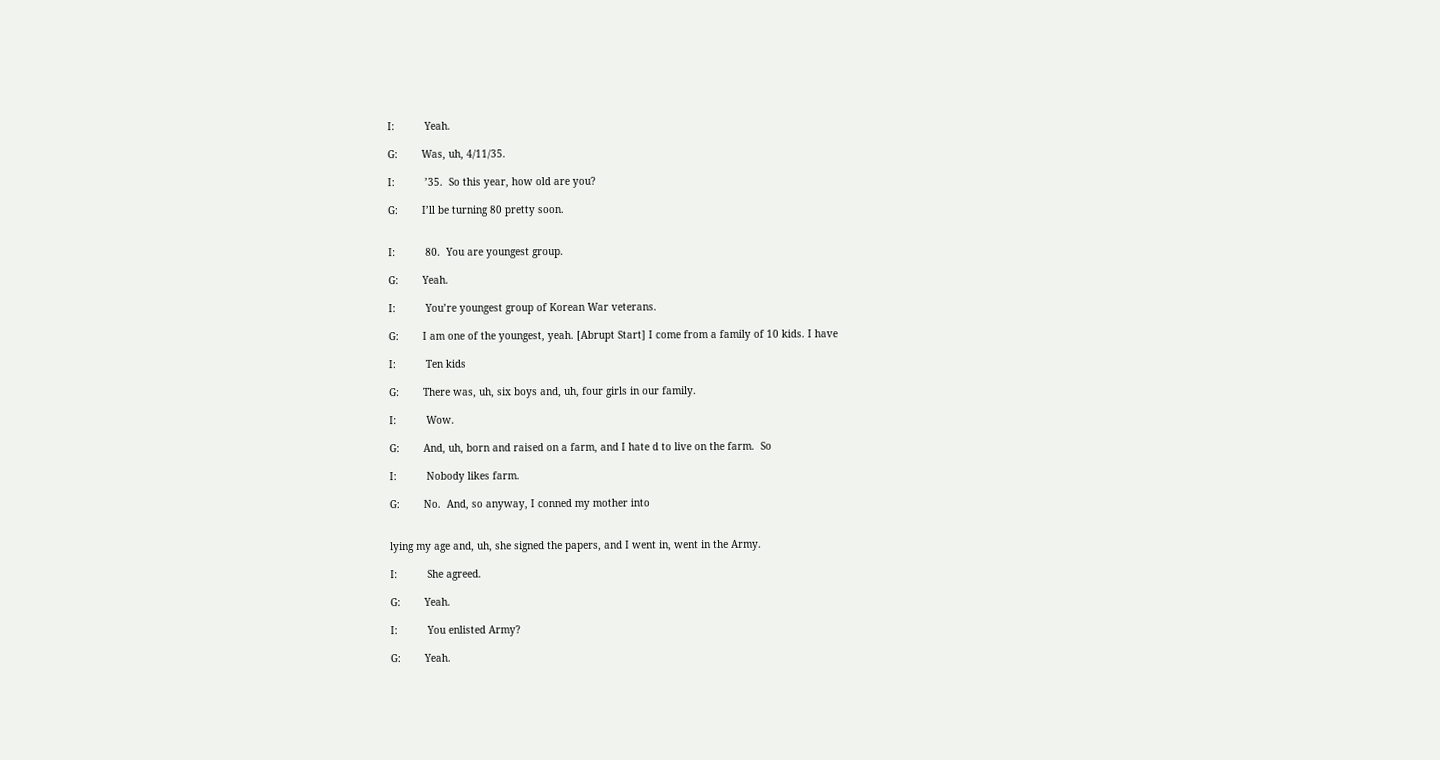I:          Yeah.

G:        Was, uh, 4/11/35.

I:          ’35.  So this year, how old are you?

G:        I’ll be turning 80 pretty soon.


I:          80.  You are youngest group.

G:        Yeah.

I:          You’re youngest group of Korean War veterans.

G:        I am one of the youngest, yeah. [Abrupt Start] I come from a family of 10 kids. I have

I:          Ten kids

G:        There was, uh, six boys and, uh, four girls in our family.

I:          Wow.

G:        And, uh, born and raised on a farm, and I hate d to live on the farm.  So

I:          Nobody likes farm.

G:        No.  And, so anyway, I conned my mother into


lying my age and, uh, she signed the papers, and I went in, went in the Army.

I:          She agreed.

G:        Yeah.

I:          You enlisted Army?

G:        Yeah.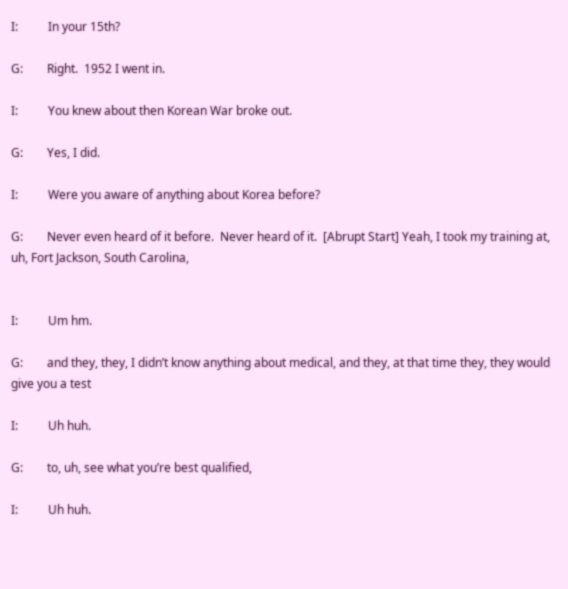I:          In your 15th?

G:        Right.  1952 I went in.

I:          You knew about then Korean War broke out.

G:        Yes, I did.

I:          Were you aware of anything about Korea before?

G:        Never even heard of it before.  Never heard of it.  [Abrupt Start] Yeah, I took my training at, uh, Fort Jackson, South Carolina,


I:          Um hm.

G:        and they, they, I didn’t know anything about medical, and they, at that time they, they would give you a test

I:          Uh huh.

G:        to, uh, see what you’re best qualified,

I:          Uh huh.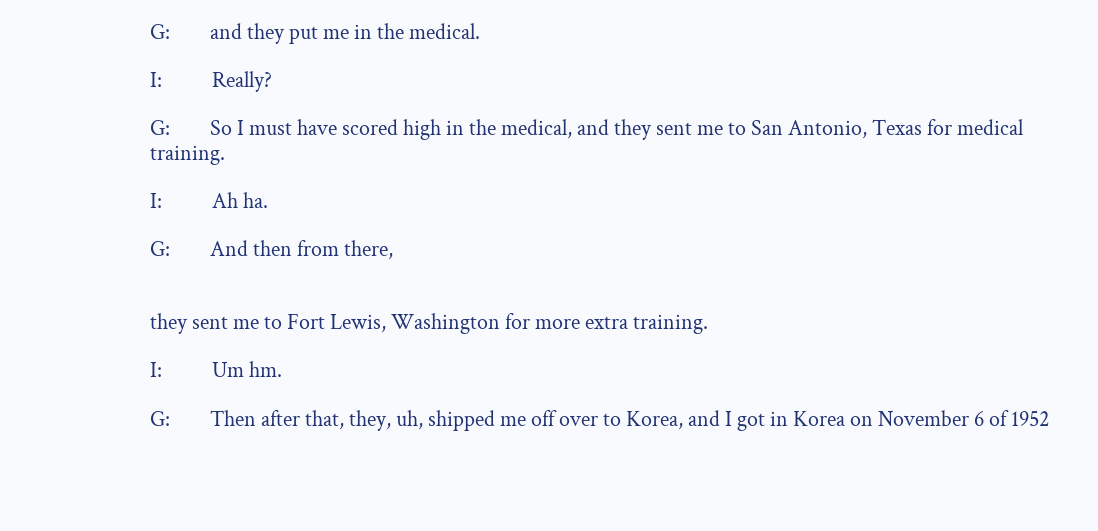G:        and they put me in the medical.

I:          Really?

G:        So I must have scored high in the medical, and they sent me to San Antonio, Texas for medical training.

I:          Ah ha.

G:        And then from there,


they sent me to Fort Lewis, Washington for more extra training.

I:          Um hm.

G:        Then after that, they, uh, shipped me off over to Korea, and I got in Korea on November 6 of 1952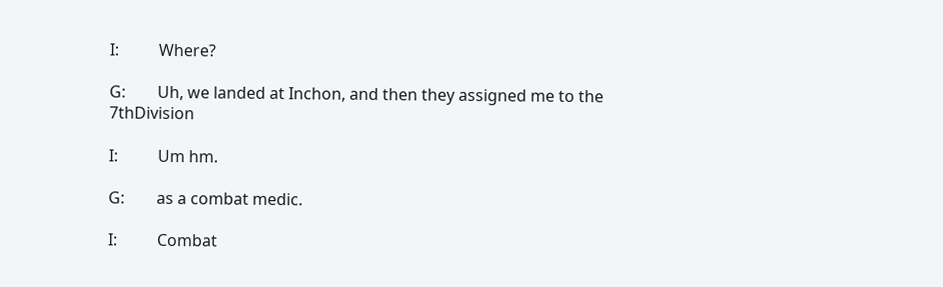I:          Where?

G:        Uh, we landed at Inchon, and then they assigned me to the 7thDivision

I:          Um hm.

G:        as a combat medic.

I:          Combat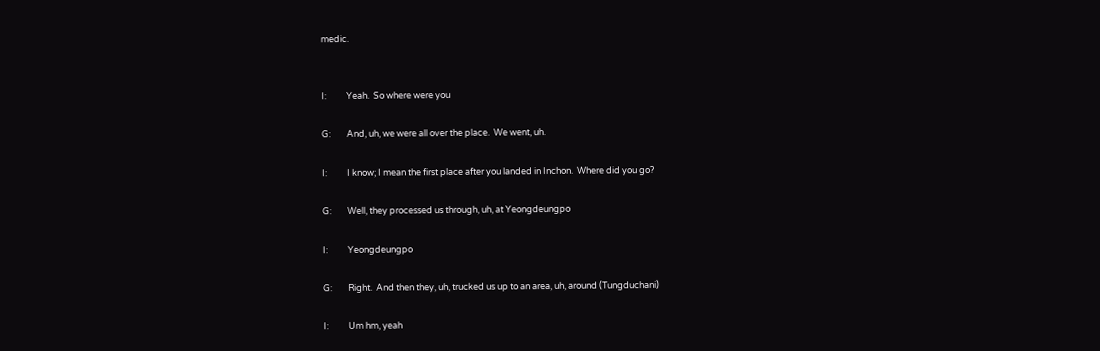medic.


I:          Yeah.  So where were you

G:        And, uh, we were all over the place.  We went, uh.

I:          I know; I mean the first place after you landed in Inchon.  Where did you go?

G:        Well, they processed us through, uh, at Yeongdeungpo

I:          Yeongdeungpo

G:        Right.  And then they, uh, trucked us up to an area, uh, around (Tungduchani)

I:          Um hm, yeah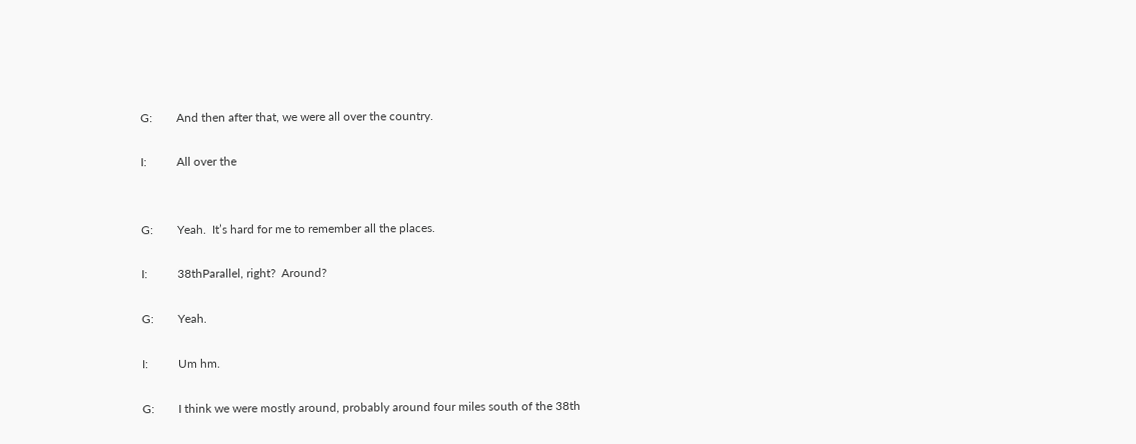G:        And then after that, we were all over the country.

I:          All over the


G:        Yeah.  It’s hard for me to remember all the places.

I:          38thParallel, right?  Around?

G:        Yeah.

I:          Um hm.

G:        I think we were mostly around, probably around four miles south of the 38th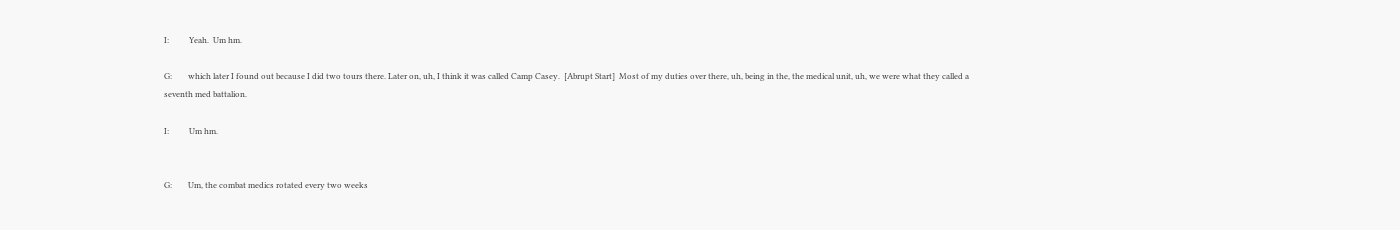I:          Yeah.  Um hm.

G:        which later I found out because I did two tours there. Later on, uh, I think it was called Camp Casey.  [Abrupt Start]  Most of my duties over there, uh, being in the, the medical unit, uh, we were what they called a seventh med battalion.

I:          Um hm.


G:        Um, the combat medics rotated every two weeks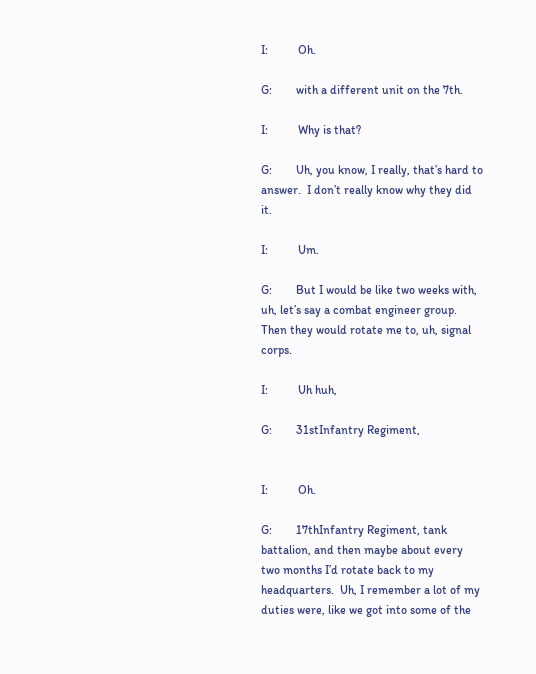I:          Oh.

G:        with a different unit on the 7th.

I:          Why is that?

G:        Uh, you know, I really, that’s hard to answer.  I don’t really know why they did it.

I:          Um.

G:        But I would be like two weeks with, uh, let’s say a combat engineer group.  Then they would rotate me to, uh, signal corps.

I:          Uh huh,

G:        31stInfantry Regiment,


I:          Oh.

G:        17thInfantry Regiment, tank battalion, and then maybe about every two months I’d rotate back to my headquarters.  Uh, I remember a lot of my duties were, like we got into some of the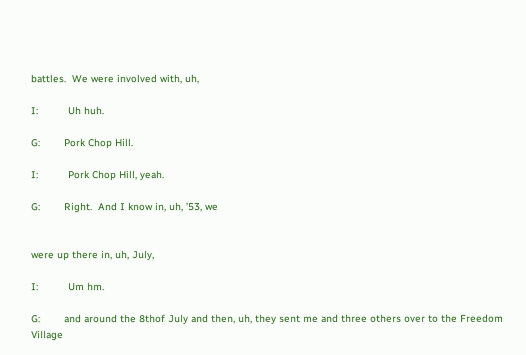battles.  We were involved with, uh,

I:          Uh huh.

G:        Pork Chop Hill.

I:          Pork Chop Hill, yeah.

G:        Right.  And I know in, uh, ’53, we


were up there in, uh, July,

I:          Um hm.

G:        and around the 8thof July and then, uh, they sent me and three others over to the Freedom Village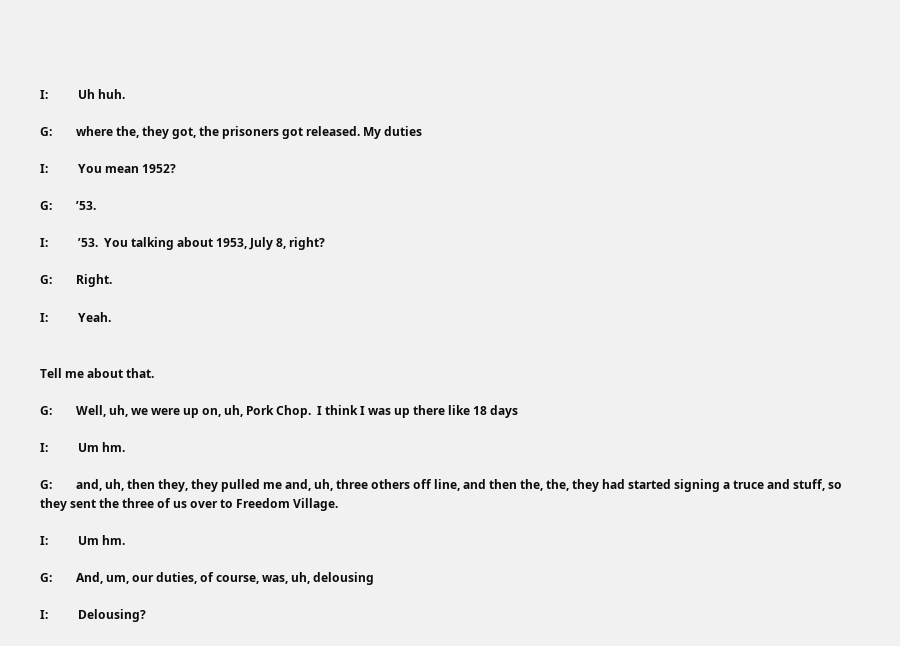I:          Uh huh.

G:        where the, they got, the prisoners got released. My duties

I:          You mean 1952?

G:        ’53.

I:          ’53.  You talking about 1953, July 8, right?

G:        Right.

I:          Yeah.


Tell me about that.

G:        Well, uh, we were up on, uh, Pork Chop.  I think I was up there like 18 days

I:          Um hm.

G:        and, uh, then they, they pulled me and, uh, three others off line, and then the, the, they had started signing a truce and stuff, so they sent the three of us over to Freedom Village.

I:          Um hm.

G:        And, um, our duties, of course, was, uh, delousing

I:          Delousing?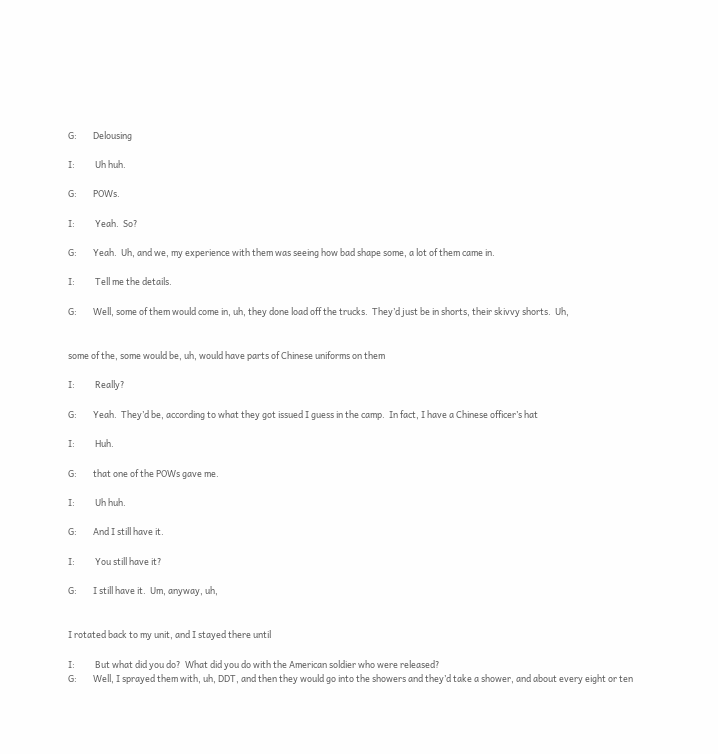G:        Delousing

I:          Uh huh.

G:        POWs.

I:          Yeah.  So?

G:        Yeah.  Uh, and we, my experience with them was seeing how bad shape some, a lot of them came in.

I:          Tell me the details.

G:        Well, some of them would come in, uh, they done load off the trucks.  They’d just be in shorts, their skivvy shorts.  Uh,


some of the, some would be, uh, would have parts of Chinese uniforms on them

I:          Really?

G:        Yeah.  They’d be, according to what they got issued I guess in the camp.  In fact, I have a Chinese officer’s hat

I:          Huh.

G:        that one of the POWs gave me.

I:          Uh huh.

G:        And I still have it.

I:          You still have it?

G:        I still have it.  Um, anyway, uh,


I rotated back to my unit, and I stayed there until

I:          But what did you do?  What did you do with the American soldier who were released?
G:        Well, I sprayed them with, uh, DDT, and then they would go into the showers and they’d take a shower, and about every eight or ten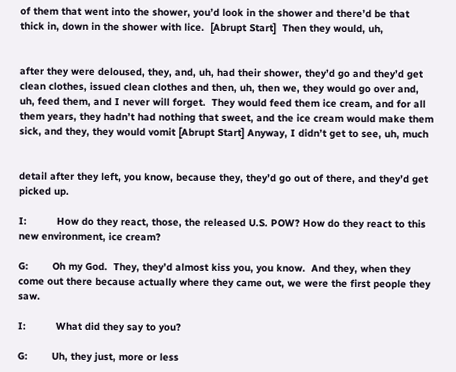of them that went into the shower, you’d look in the shower and there’d be that thick in, down in the shower with lice.  [Abrupt Start]  Then they would, uh,


after they were deloused, they, and, uh, had their shower, they’d go and they’d get clean clothes, issued clean clothes and then, uh, then we, they would go over and, uh, feed them, and I never will forget.  They would feed them ice cream, and for all them years, they hadn’t had nothing that sweet, and the ice cream would make them sick, and they, they would vomit [Abrupt Start] Anyway, I didn’t get to see, uh, much


detail after they left, you know, because they, they’d go out of there, and they’d get picked up.

I:          How do they react, those, the released U.S. POW? How do they react to this new environment, ice cream?

G:        Oh my God.  They, they’d almost kiss you, you know.  And they, when they come out there because actually where they came out, we were the first people they saw.

I:          What did they say to you?

G:        Uh, they just, more or less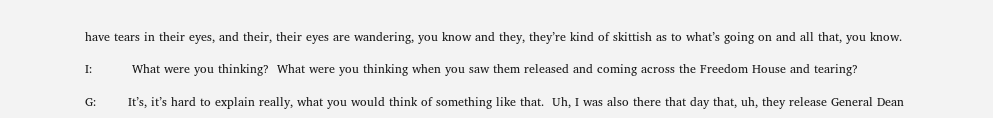have tears in their eyes, and their, their eyes are wandering, you know and they, they’re kind of skittish as to what’s going on and all that, you know.

I:          What were you thinking?  What were you thinking when you saw them released and coming across the Freedom House and tearing?

G:        It’s, it’s hard to explain really, what you would think of something like that.  Uh, I was also there that day that, uh, they release General Dean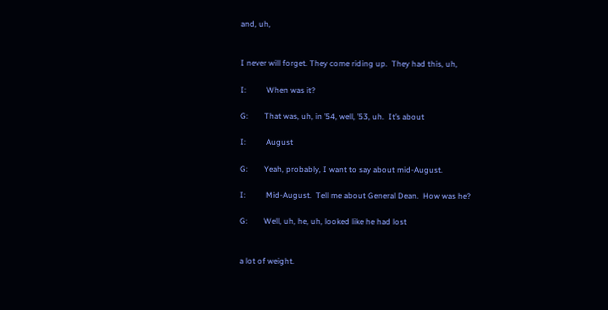and, uh,


I never will forget. They come riding up.  They had this, uh,

I:          When was it?

G:        That was, uh, in ’54, well, ’53, uh.  It’s about

I:          August

G:        Yeah, probably, I want to say about mid-August.

I:          Mid-August.  Tell me about General Dean.  How was he?

G:        Well, uh, he, uh, looked like he had lost


a lot of weight.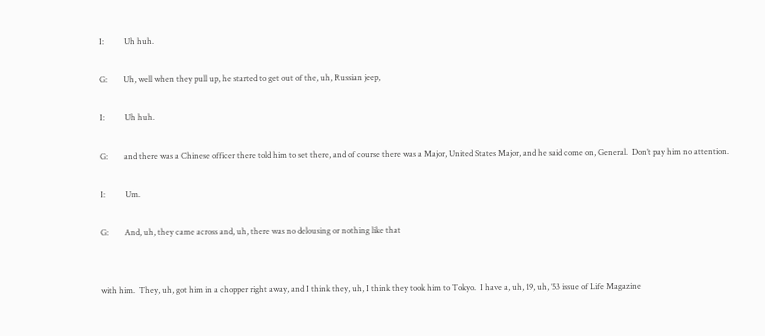I:          Uh huh.

G:        Uh, well when they pull up, he started to get out of the, uh, Russian jeep,

I:          Uh huh.

G:        and there was a Chinese officer there told him to set there, and of course there was a Major, United States Major, and he said come on, General.  Don’t pay him no attention.

I:          Um.

G:        And, uh, they came across and, uh, there was no delousing or nothing like that


with him.  They, uh, got him in a chopper right away, and I think they, uh, I think they took him to Tokyo.  I have a, uh, 19, uh, ’53 issue of Life Magazine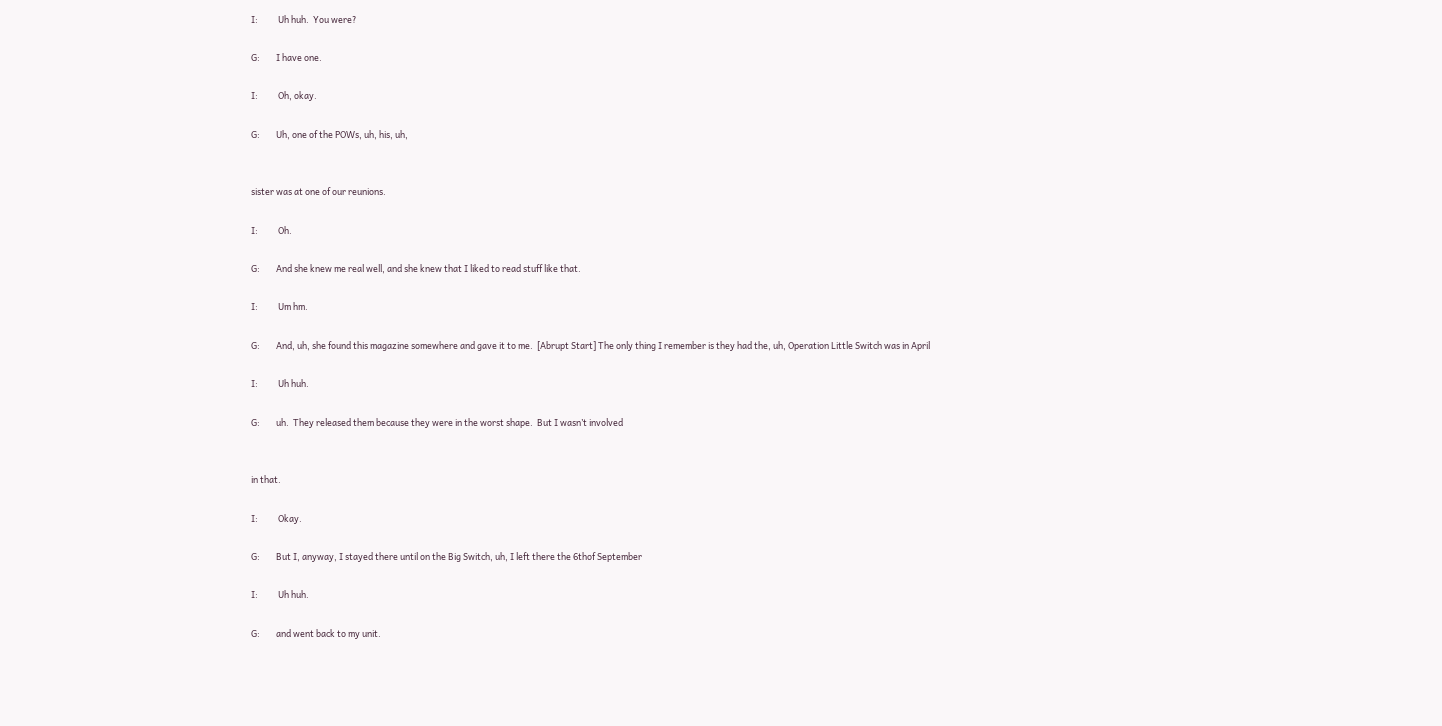I:          Uh huh.  You were?

G:        I have one.

I:          Oh, okay.

G:        Uh, one of the POWs, uh, his, uh,


sister was at one of our reunions.

I:          Oh.

G:        And she knew me real well, and she knew that I liked to read stuff like that.

I:          Um hm.

G:        And, uh, she found this magazine somewhere and gave it to me.  [Abrupt Start] The only thing I remember is they had the, uh, Operation Little Switch was in April

I:          Uh huh.

G:        uh.  They released them because they were in the worst shape.  But I wasn’t involved


in that.

I:          Okay.

G:        But I, anyway, I stayed there until on the Big Switch, uh, I left there the 6thof September

I:          Uh huh.

G:        and went back to my unit.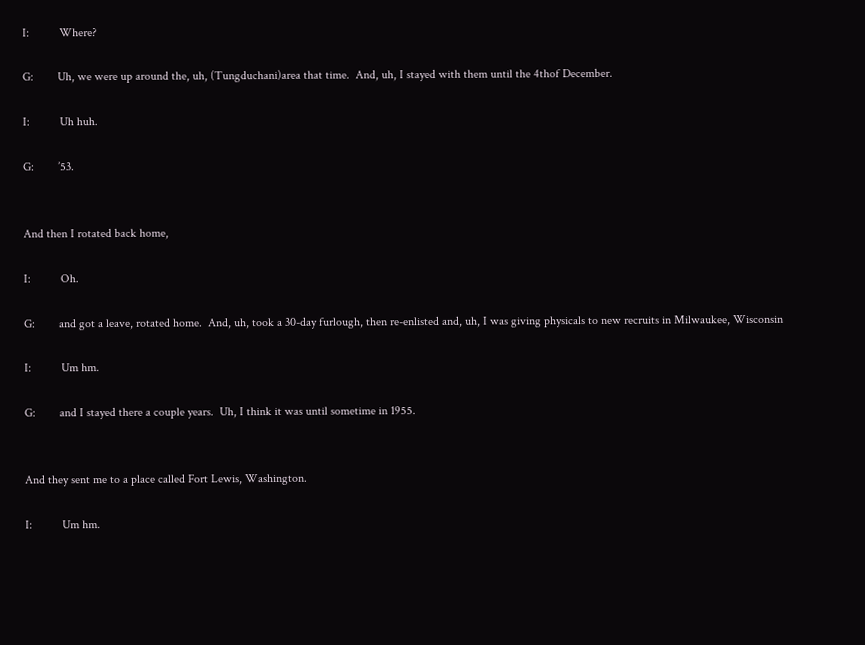I:          Where?

G:        Uh, we were up around the, uh, (Tungduchani)area that time.  And, uh, I stayed with them until the 4thof December.

I:          Uh huh.

G:        ’53.


And then I rotated back home,

I:          Oh.

G:        and got a leave, rotated home.  And, uh, took a 30-day furlough, then re-enlisted and, uh, I was giving physicals to new recruits in Milwaukee, Wisconsin

I:          Um hm.

G:        and I stayed there a couple years.  Uh, I think it was until sometime in 1955.


And they sent me to a place called Fort Lewis, Washington.

I:          Um hm.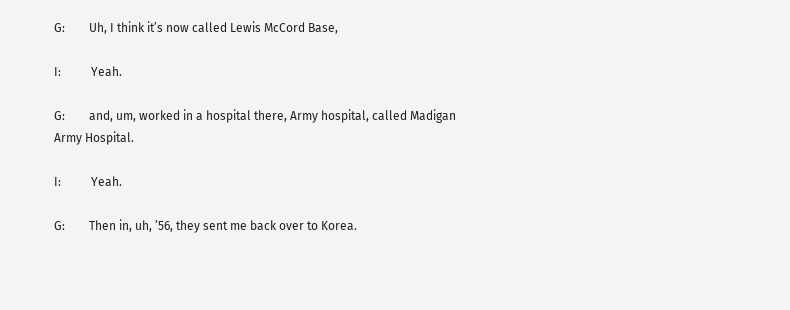G:        Uh, I think it’s now called Lewis McCord Base,

I:          Yeah.

G:        and, um, worked in a hospital there, Army hospital, called Madigan Army Hospital.

I:          Yeah.

G:        Then in, uh, ’56, they sent me back over to Korea.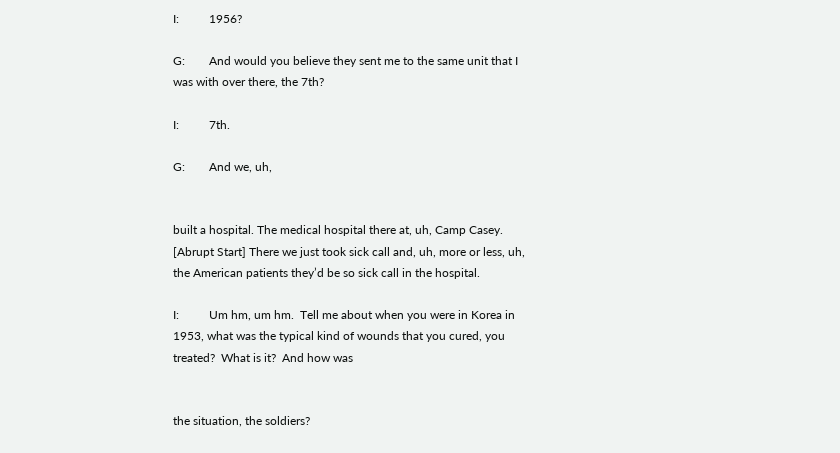I:          1956?

G:        And would you believe they sent me to the same unit that I was with over there, the 7th?

I:          7th.

G:        And we, uh,


built a hospital. The medical hospital there at, uh, Camp Casey.  [Abrupt Start] There we just took sick call and, uh, more or less, uh, the American patients they’d be so sick call in the hospital.

I:          Um hm, um hm.  Tell me about when you were in Korea in 1953, what was the typical kind of wounds that you cured, you treated?  What is it?  And how was


the situation, the soldiers?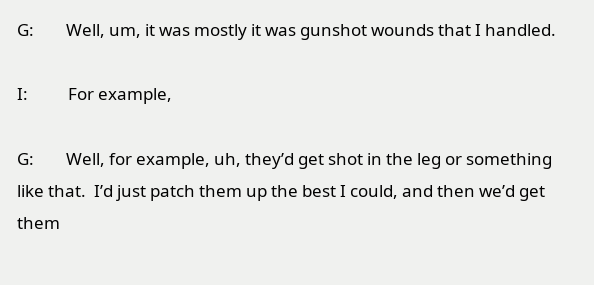G:        Well, um, it was mostly it was gunshot wounds that I handled.

I:          For example,

G:        Well, for example, uh, they’d get shot in the leg or something like that.  I’d just patch them up the best I could, and then we’d get them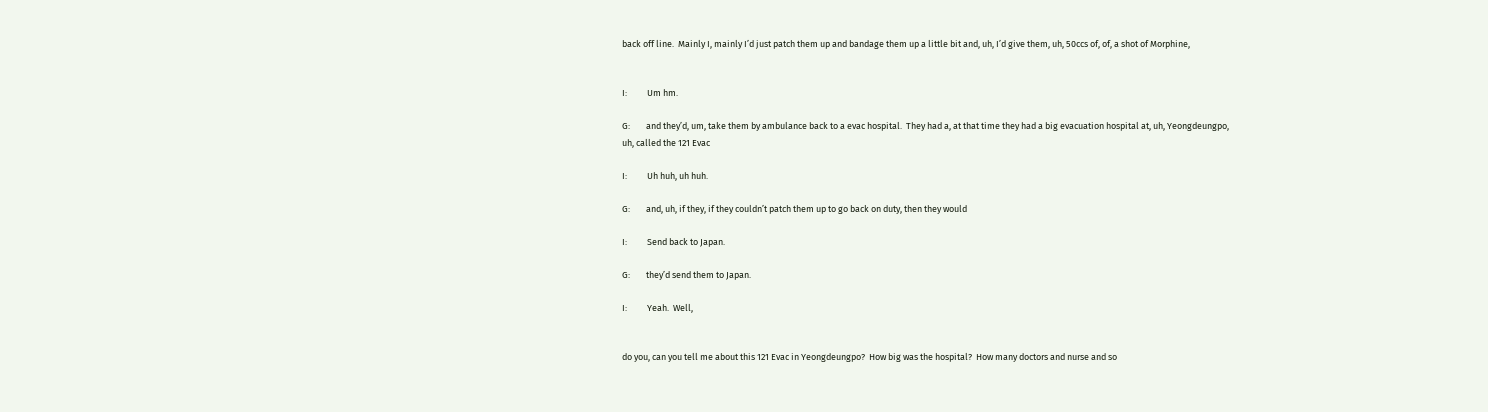back off line.  Mainly I, mainly I’d just patch them up and bandage them up a little bit and, uh, I’d give them, uh, 50ccs of, of, a shot of Morphine,


I:          Um hm.

G:        and they’d, um, take them by ambulance back to a evac hospital.  They had a, at that time they had a big evacuation hospital at, uh, Yeongdeungpo, uh, called the 121 Evac

I:          Uh huh, uh huh.

G:        and, uh, if they, if they couldn’t patch them up to go back on duty, then they would

I:          Send back to Japan.

G:        they’d send them to Japan.

I:          Yeah.  Well,


do you, can you tell me about this 121 Evac in Yeongdeungpo?  How big was the hospital?  How many doctors and nurse and so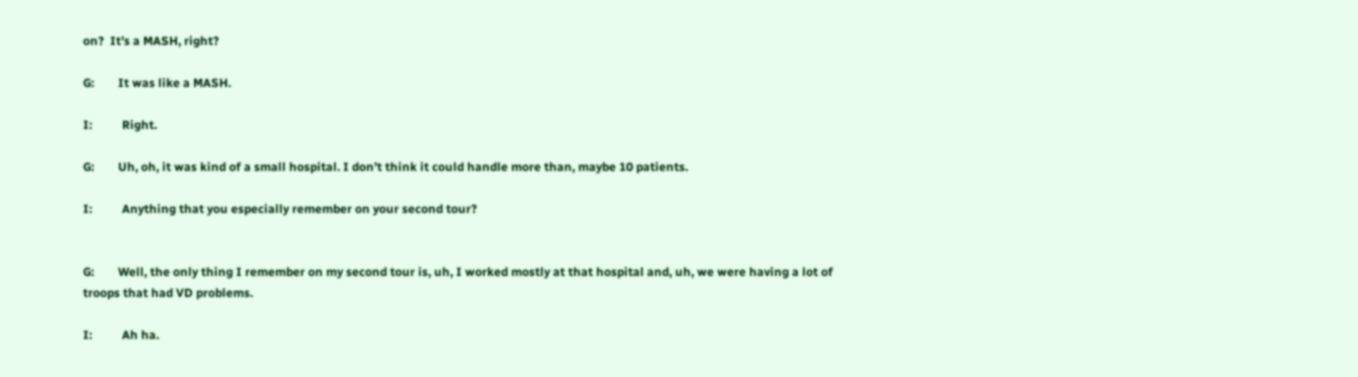on?  It’s a MASH, right?

G:        It was like a MASH.

I:          Right.

G:        Uh, oh, it was kind of a small hospital. I don’t think it could handle more than, maybe 10 patients.

I:          Anything that you especially remember on your second tour?


G:        Well, the only thing I remember on my second tour is, uh, I worked mostly at that hospital and, uh, we were having a lot of troops that had VD problems.

I:          Ah ha.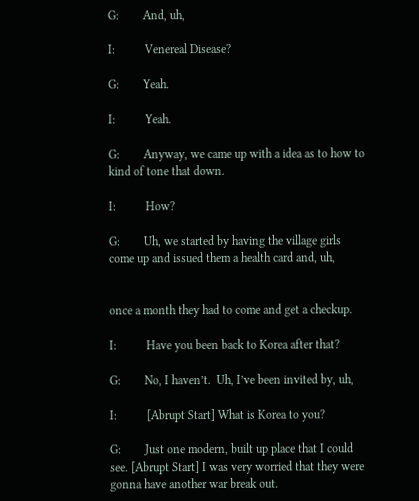G:        And, uh,

I:          Venereal Disease?

G:        Yeah.

I:          Yeah.

G:        Anyway, we came up with a idea as to how to kind of tone that down.

I:          How?

G:        Uh, we started by having the village girls come up and issued them a health card and, uh,


once a month they had to come and get a checkup.

I:          Have you been back to Korea after that?

G:        No, I haven’t.  Uh, I’ve been invited by, uh,

I:          [Abrupt Start] What is Korea to you?

G:        Just one modern, built up place that I could see. [Abrupt Start] I was very worried that they were gonna have another war break out.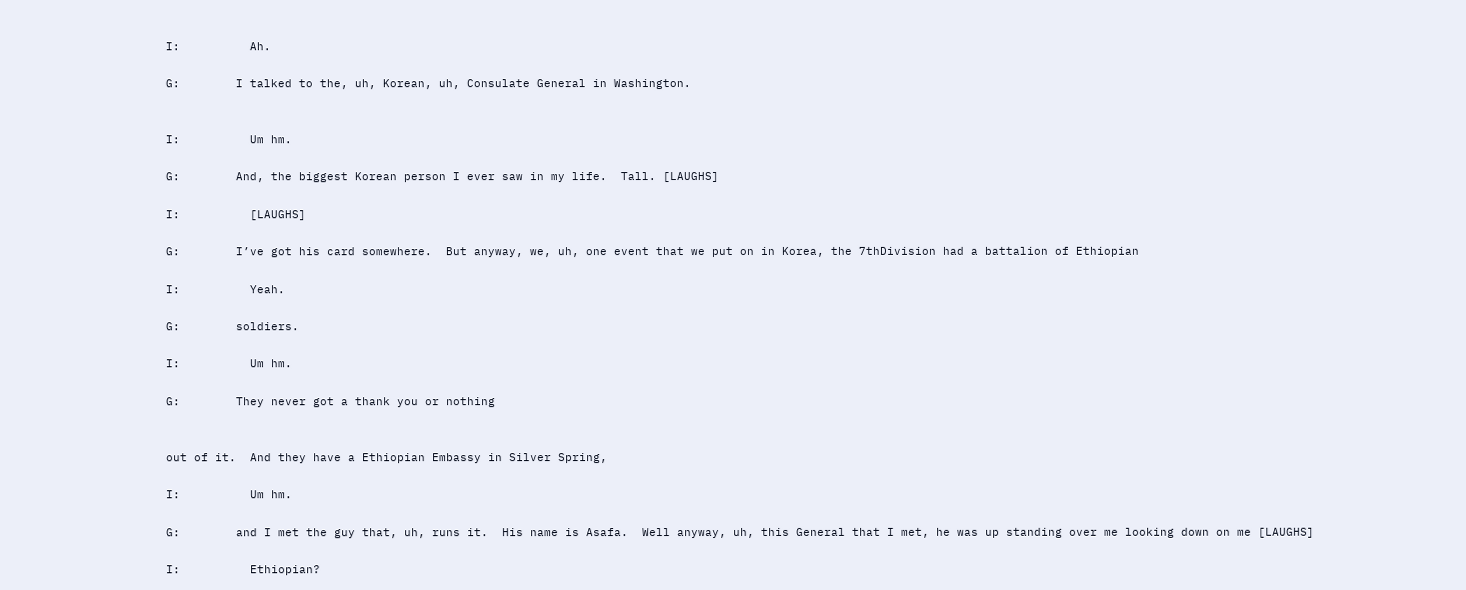I:          Ah.

G:        I talked to the, uh, Korean, uh, Consulate General in Washington.


I:          Um hm.

G:        And, the biggest Korean person I ever saw in my life.  Tall. [LAUGHS]

I:          [LAUGHS]

G:        I’ve got his card somewhere.  But anyway, we, uh, one event that we put on in Korea, the 7thDivision had a battalion of Ethiopian

I:          Yeah.

G:        soldiers.

I:          Um hm.

G:        They never got a thank you or nothing


out of it.  And they have a Ethiopian Embassy in Silver Spring,

I:          Um hm.

G:        and I met the guy that, uh, runs it.  His name is Asafa.  Well anyway, uh, this General that I met, he was up standing over me looking down on me [LAUGHS]

I:          Ethiopian?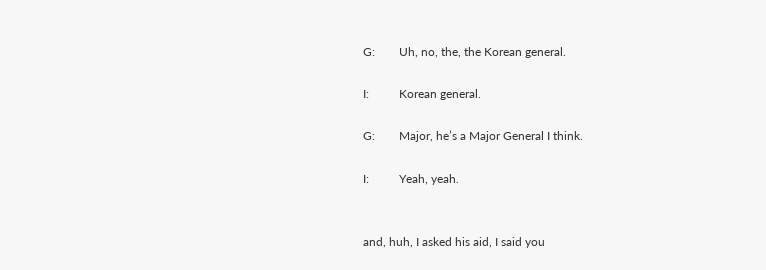G:        Uh, no, the, the Korean general.

I:          Korean general.

G:        Major, he’s a Major General I think.

I:          Yeah, yeah.


and, huh, I asked his aid, I said you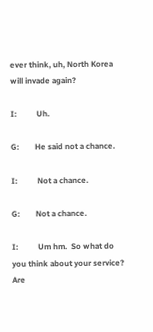ever think, uh, North Korea will invade again?

I:          Uh.

G:        He said not a chance.

I:          Not a chance.

G:        Not a chance.

I:          Um hm.  So what do you think about your service?  Are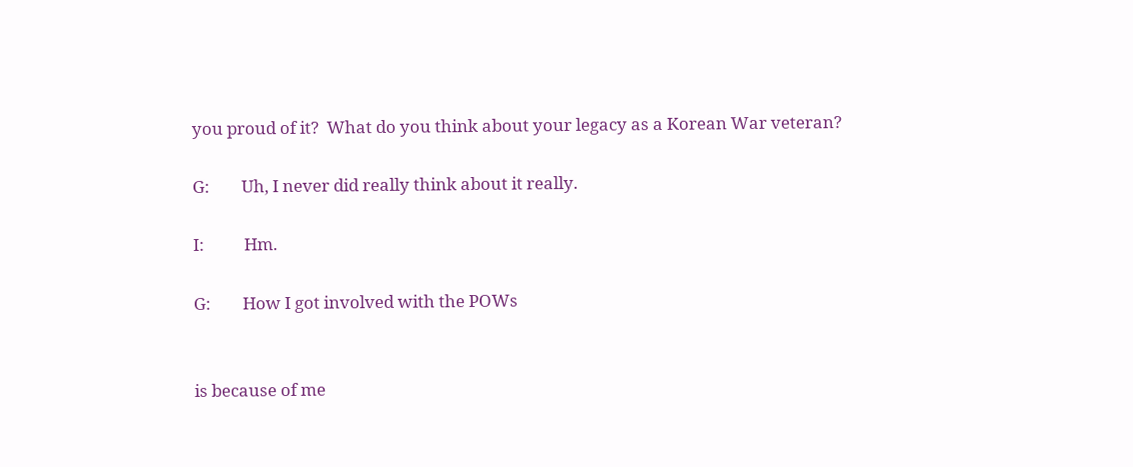you proud of it?  What do you think about your legacy as a Korean War veteran?

G:        Uh, I never did really think about it really.

I:          Hm.

G:        How I got involved with the POWs


is because of me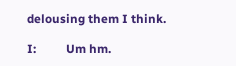delousing them I think.

I:          Um hm.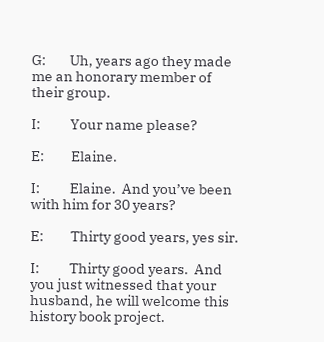G:        Uh, years ago they made me an honorary member of their group.

I:          Your name please?

E:         Elaine.

I:          Elaine.  And you’ve been with him for 30 years?

E:         Thirty good years, yes sir.

I:          Thirty good years.  And you just witnessed that your husband, he will welcome this history book project.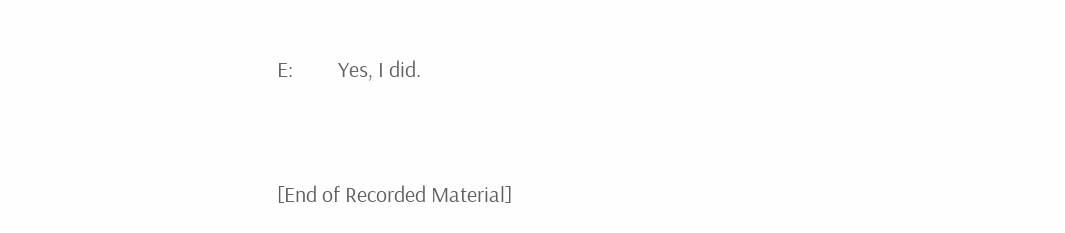E:         Yes, I did.


[End of Recorded Material]